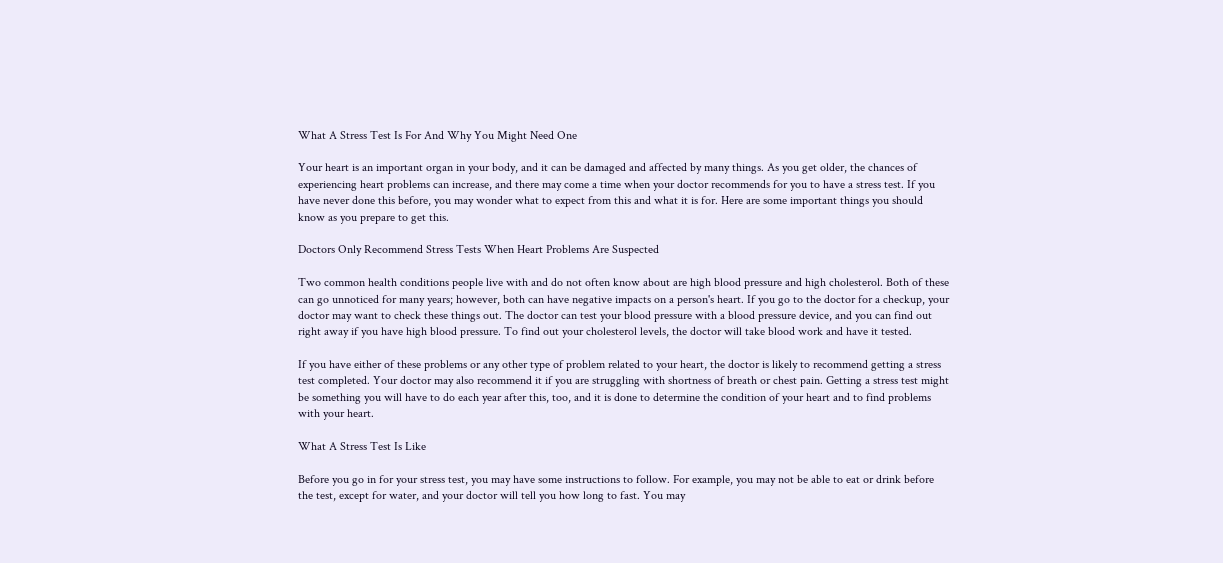What A Stress Test Is For And Why You Might Need One

Your heart is an important organ in your body, and it can be damaged and affected by many things. As you get older, the chances of experiencing heart problems can increase, and there may come a time when your doctor recommends for you to have a stress test. If you have never done this before, you may wonder what to expect from this and what it is for. Here are some important things you should know as you prepare to get this.

Doctors Only Recommend Stress Tests When Heart Problems Are Suspected

Two common health conditions people live with and do not often know about are high blood pressure and high cholesterol. Both of these can go unnoticed for many years; however, both can have negative impacts on a person's heart. If you go to the doctor for a checkup, your doctor may want to check these things out. The doctor can test your blood pressure with a blood pressure device, and you can find out right away if you have high blood pressure. To find out your cholesterol levels, the doctor will take blood work and have it tested.

If you have either of these problems or any other type of problem related to your heart, the doctor is likely to recommend getting a stress test completed. Your doctor may also recommend it if you are struggling with shortness of breath or chest pain. Getting a stress test might be something you will have to do each year after this, too, and it is done to determine the condition of your heart and to find problems with your heart.

What A Stress Test Is Like

Before you go in for your stress test, you may have some instructions to follow. For example, you may not be able to eat or drink before the test, except for water, and your doctor will tell you how long to fast. You may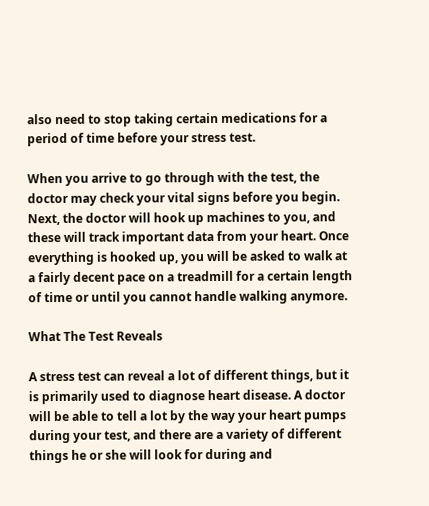also need to stop taking certain medications for a period of time before your stress test.

When you arrive to go through with the test, the doctor may check your vital signs before you begin. Next, the doctor will hook up machines to you, and these will track important data from your heart. Once everything is hooked up, you will be asked to walk at a fairly decent pace on a treadmill for a certain length of time or until you cannot handle walking anymore.

What The Test Reveals

A stress test can reveal a lot of different things, but it is primarily used to diagnose heart disease. A doctor will be able to tell a lot by the way your heart pumps during your test, and there are a variety of different things he or she will look for during and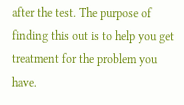after the test. The purpose of finding this out is to help you get treatment for the problem you have.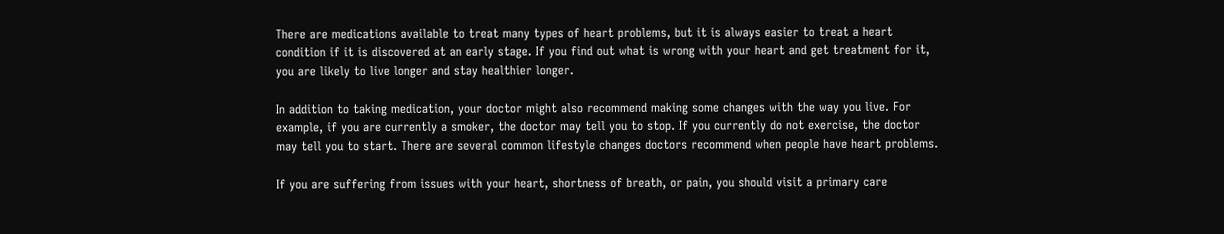There are medications available to treat many types of heart problems, but it is always easier to treat a heart condition if it is discovered at an early stage. If you find out what is wrong with your heart and get treatment for it, you are likely to live longer and stay healthier longer.

In addition to taking medication, your doctor might also recommend making some changes with the way you live. For example, if you are currently a smoker, the doctor may tell you to stop. If you currently do not exercise, the doctor may tell you to start. There are several common lifestyle changes doctors recommend when people have heart problems.

If you are suffering from issues with your heart, shortness of breath, or pain, you should visit a primary care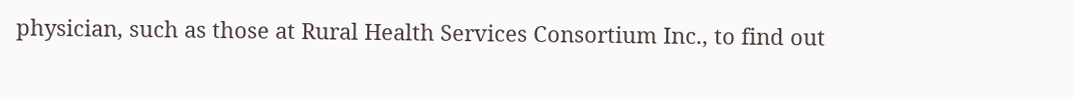physician, such as those at Rural Health Services Consortium Inc., to find out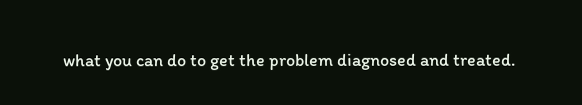what you can do to get the problem diagnosed and treated.